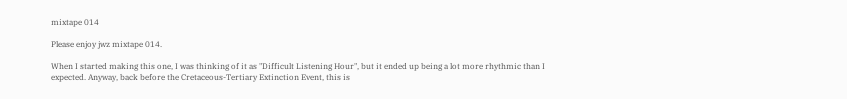mixtape 014

Please enjoy jwz mixtape 014.

When I started making this one, I was thinking of it as "Difficult Listening Hour", but it ended up being a lot more rhythmic than I expected. Anyway, back before the Cretaceous-Tertiary Extinction Event, this is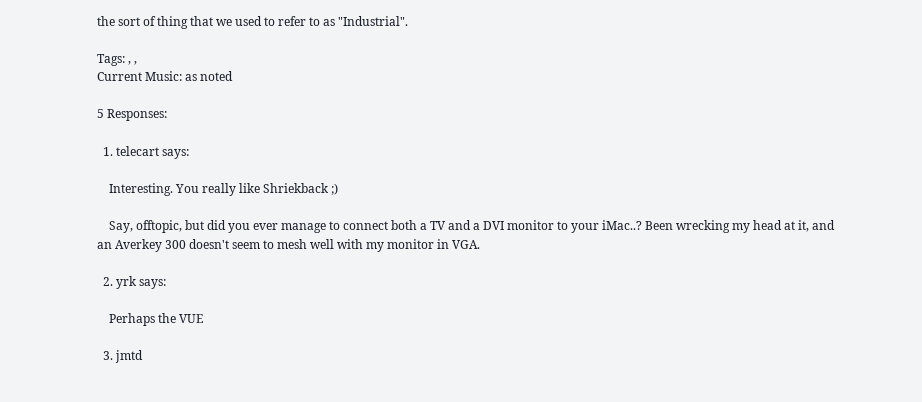the sort of thing that we used to refer to as "Industrial".

Tags: , ,
Current Music: as noted

5 Responses:

  1. telecart says:

    Interesting. You really like Shriekback ;)

    Say, offtopic, but did you ever manage to connect both a TV and a DVI monitor to your iMac..? Been wrecking my head at it, and an Averkey 300 doesn't seem to mesh well with my monitor in VGA.

  2. yrk says:

    Perhaps the VUE

  3. jmtd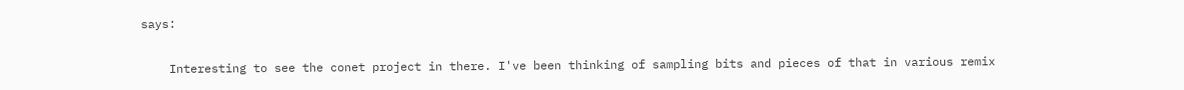says:

    Interesting to see the conet project in there. I've been thinking of sampling bits and pieces of that in various remix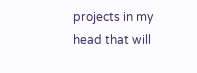projects in my head that will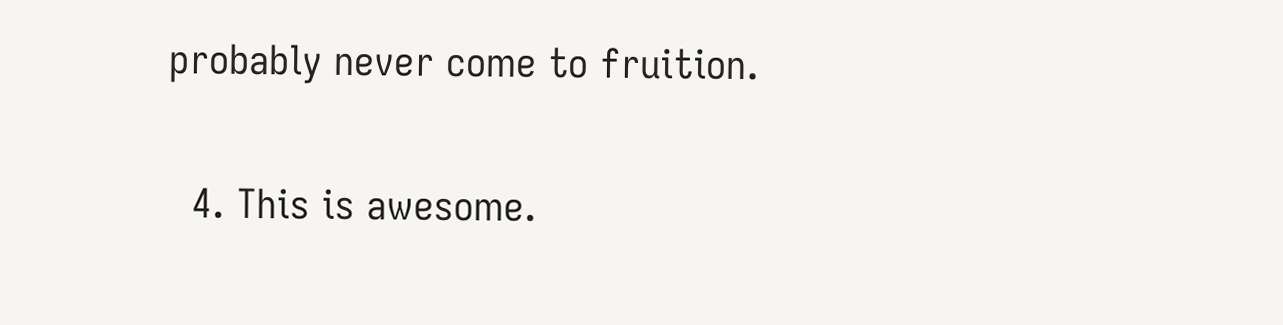probably never come to fruition.

  4. This is awesome.